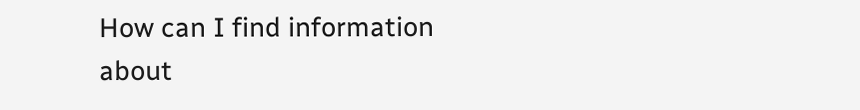How can I find information about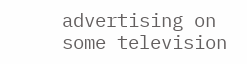advertising on some television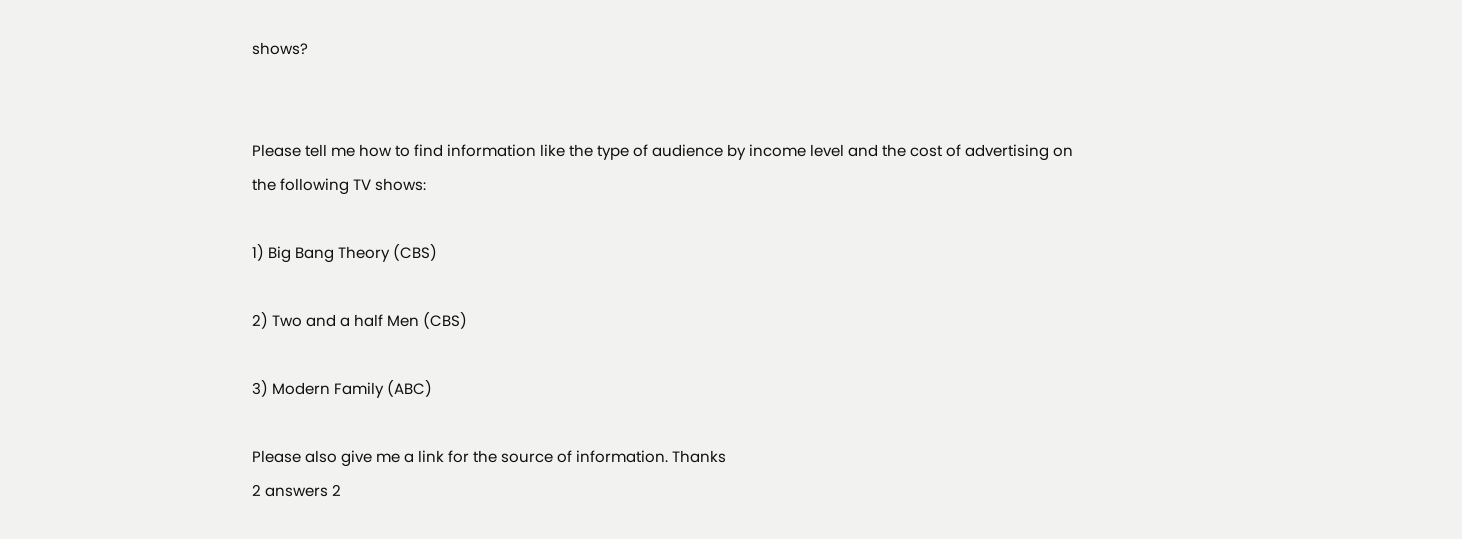shows?


Please tell me how to find information like the type of audience by income level and the cost of advertising on the following TV shows:

1) Big Bang Theory (CBS)

2) Two and a half Men (CBS)

3) Modern Family (ABC)

Please also give me a link for the source of information. Thanks
2 answers 2